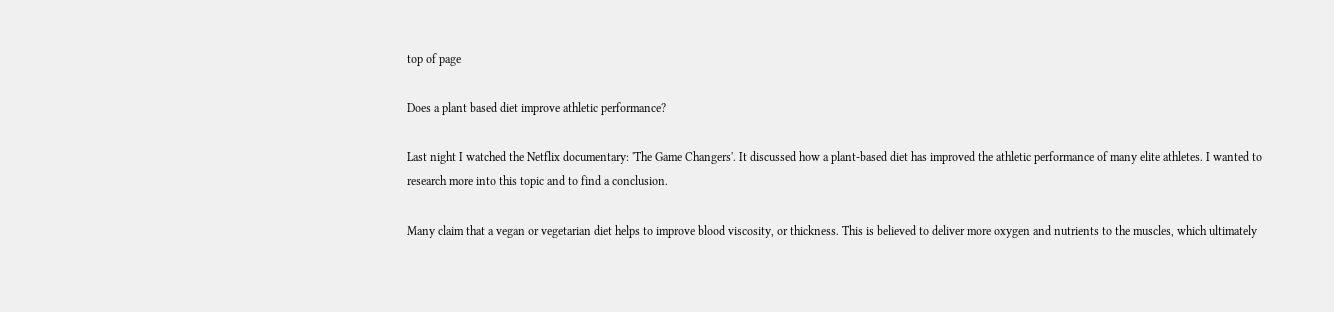top of page

Does a plant based diet improve athletic performance?

Last night I watched the Netflix documentary: 'The Game Changers'. It discussed how a plant-based diet has improved the athletic performance of many elite athletes. I wanted to research more into this topic and to find a conclusion.

Many claim that a vegan or vegetarian diet helps to improve blood viscosity, or thickness. This is believed to deliver more oxygen and nutrients to the muscles, which ultimately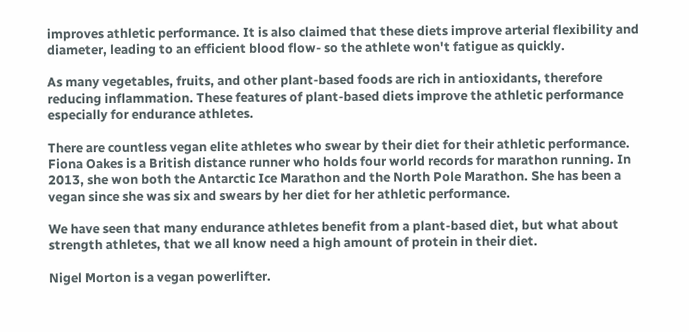improves athletic performance. It is also claimed that these diets improve arterial flexibility and diameter, leading to an efficient blood flow- so the athlete won't fatigue as quickly.

As many vegetables, fruits, and other plant-based foods are rich in antioxidants, therefore reducing inflammation. These features of plant-based diets improve the athletic performance especially for endurance athletes.

There are countless vegan elite athletes who swear by their diet for their athletic performance. Fiona Oakes is a British distance runner who holds four world records for marathon running. In 2013, she won both the Antarctic Ice Marathon and the North Pole Marathon. She has been a vegan since she was six and swears by her diet for her athletic performance.

We have seen that many endurance athletes benefit from a plant-based diet, but what about strength athletes, that we all know need a high amount of protein in their diet.

Nigel Morton is a vegan powerlifter.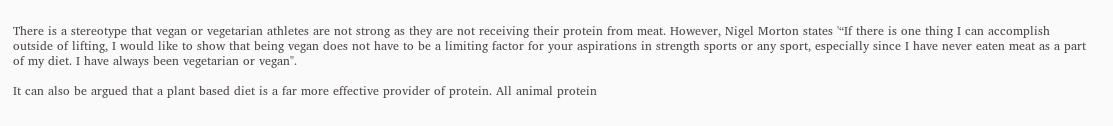There is a stereotype that vegan or vegetarian athletes are not strong as they are not receiving their protein from meat. However, Nigel Morton states '“If there is one thing I can accomplish outside of lifting, I would like to show that being vegan does not have to be a limiting factor for your aspirations in strength sports or any sport, especially since I have never eaten meat as a part of my diet. I have always been vegetarian or vegan".

It can also be argued that a plant based diet is a far more effective provider of protein. All animal protein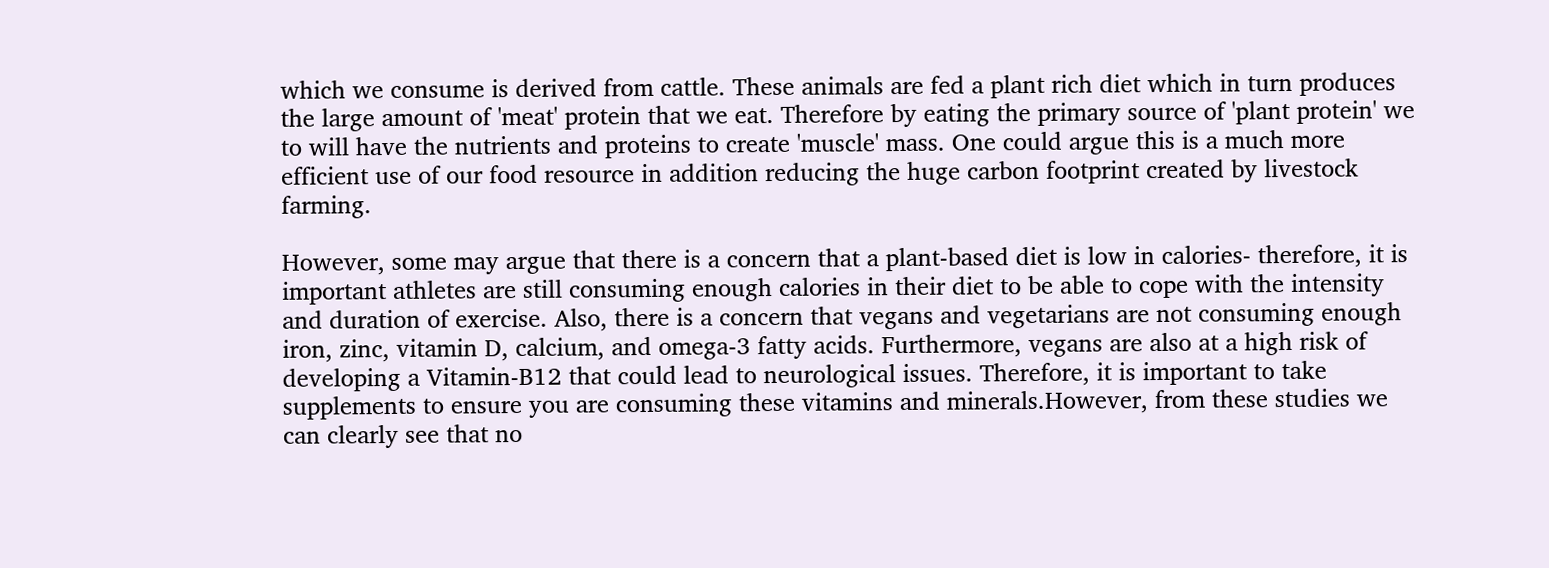which we consume is derived from cattle. These animals are fed a plant rich diet which in turn produces the large amount of 'meat' protein that we eat. Therefore by eating the primary source of 'plant protein' we to will have the nutrients and proteins to create 'muscle' mass. One could argue this is a much more efficient use of our food resource in addition reducing the huge carbon footprint created by livestock farming.

However, some may argue that there is a concern that a plant-based diet is low in calories- therefore, it is important athletes are still consuming enough calories in their diet to be able to cope with the intensity and duration of exercise. Also, there is a concern that vegans and vegetarians are not consuming enough iron, zinc, vitamin D, calcium, and omega-3 fatty acids. Furthermore, vegans are also at a high risk of developing a Vitamin-B12 that could lead to neurological issues. Therefore, it is important to take supplements to ensure you are consuming these vitamins and minerals.However, from these studies we can clearly see that no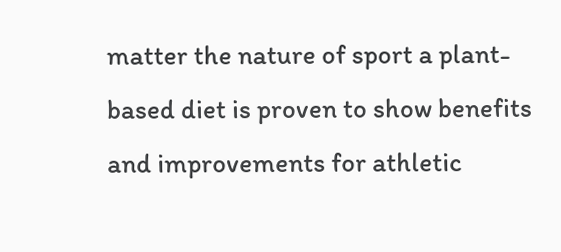matter the nature of sport a plant-based diet is proven to show benefits and improvements for athletic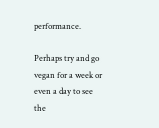performance.

Perhaps try and go vegan for a week or even a day to see the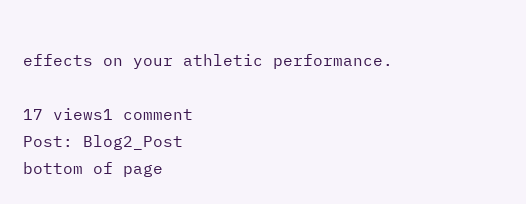effects on your athletic performance.

17 views1 comment
Post: Blog2_Post
bottom of page